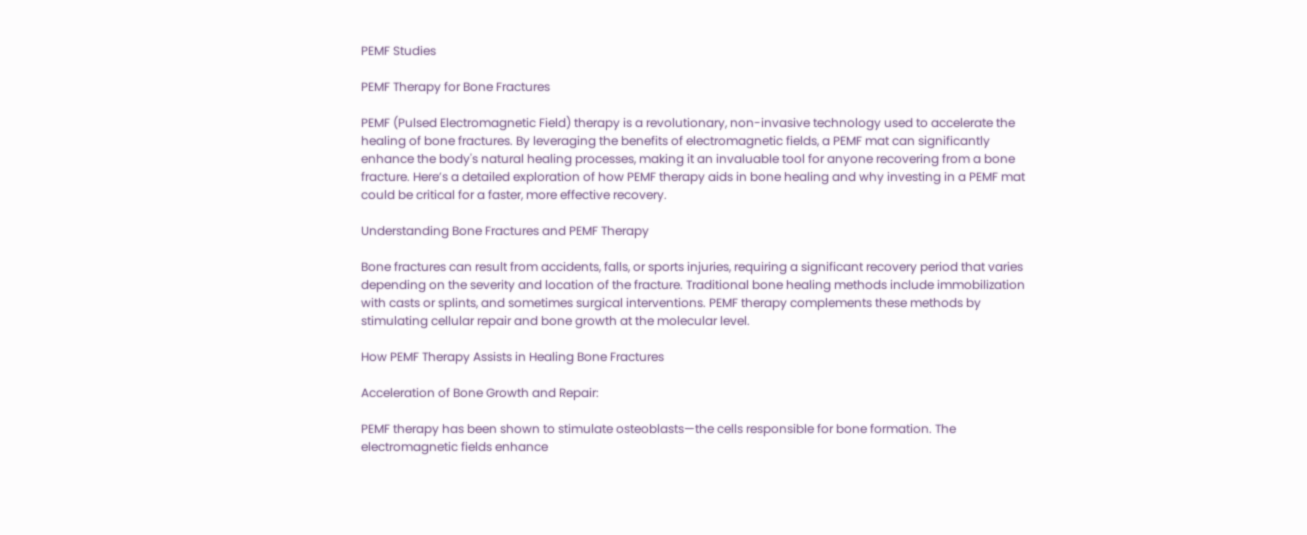PEMF Studies

PEMF Therapy for Bone Fractures

PEMF (Pulsed Electromagnetic Field) therapy is a revolutionary, non-invasive technology used to accelerate the healing of bone fractures. By leveraging the benefits of electromagnetic fields, a PEMF mat can significantly enhance the body's natural healing processes, making it an invaluable tool for anyone recovering from a bone fracture. Here’s a detailed exploration of how PEMF therapy aids in bone healing and why investing in a PEMF mat could be critical for a faster, more effective recovery.

Understanding Bone Fractures and PEMF Therapy

Bone fractures can result from accidents, falls, or sports injuries, requiring a significant recovery period that varies depending on the severity and location of the fracture. Traditional bone healing methods include immobilization with casts or splints, and sometimes surgical interventions. PEMF therapy complements these methods by stimulating cellular repair and bone growth at the molecular level.

How PEMF Therapy Assists in Healing Bone Fractures

Acceleration of Bone Growth and Repair:

PEMF therapy has been shown to stimulate osteoblasts—the cells responsible for bone formation. The electromagnetic fields enhance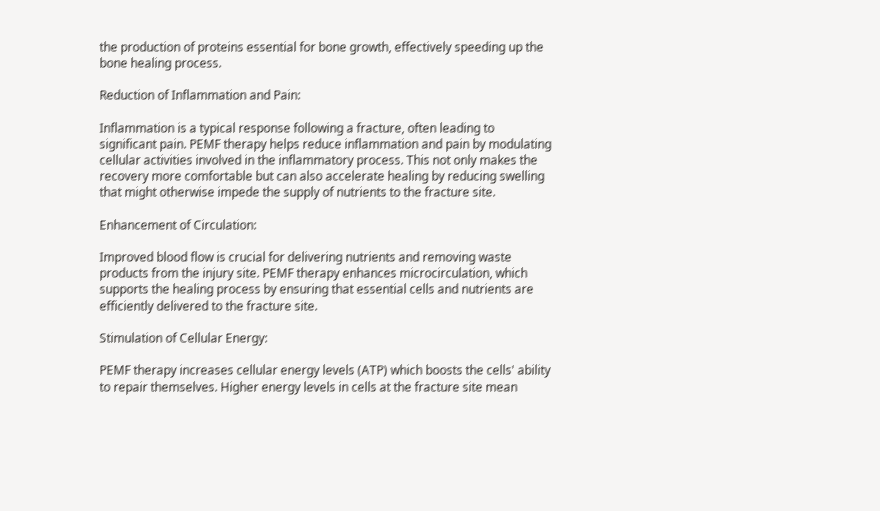the production of proteins essential for bone growth, effectively speeding up the bone healing process.

Reduction of Inflammation and Pain:

Inflammation is a typical response following a fracture, often leading to significant pain. PEMF therapy helps reduce inflammation and pain by modulating cellular activities involved in the inflammatory process. This not only makes the recovery more comfortable but can also accelerate healing by reducing swelling that might otherwise impede the supply of nutrients to the fracture site.

Enhancement of Circulation:

Improved blood flow is crucial for delivering nutrients and removing waste products from the injury site. PEMF therapy enhances microcirculation, which supports the healing process by ensuring that essential cells and nutrients are efficiently delivered to the fracture site.

Stimulation of Cellular Energy:

PEMF therapy increases cellular energy levels (ATP) which boosts the cells' ability to repair themselves. Higher energy levels in cells at the fracture site mean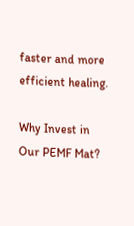faster and more efficient healing.

Why Invest in Our PEMF Mat?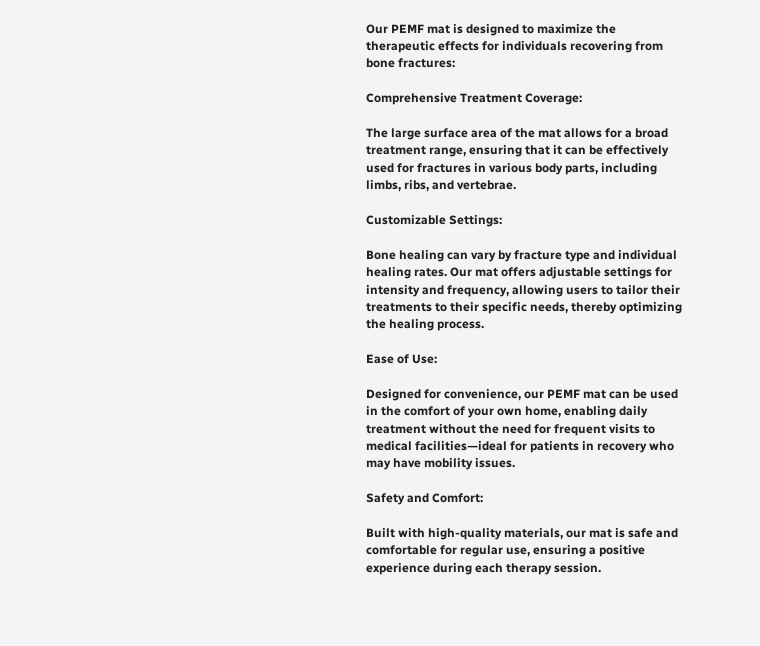Our PEMF mat is designed to maximize the therapeutic effects for individuals recovering from bone fractures:

Comprehensive Treatment Coverage:

The large surface area of the mat allows for a broad treatment range, ensuring that it can be effectively used for fractures in various body parts, including limbs, ribs, and vertebrae.

Customizable Settings:

Bone healing can vary by fracture type and individual healing rates. Our mat offers adjustable settings for intensity and frequency, allowing users to tailor their treatments to their specific needs, thereby optimizing the healing process.

Ease of Use:

Designed for convenience, our PEMF mat can be used in the comfort of your own home, enabling daily treatment without the need for frequent visits to medical facilities—ideal for patients in recovery who may have mobility issues.

Safety and Comfort:

Built with high-quality materials, our mat is safe and comfortable for regular use, ensuring a positive experience during each therapy session.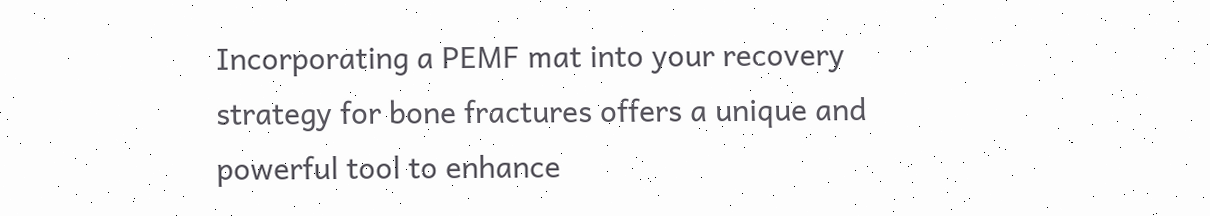Incorporating a PEMF mat into your recovery strategy for bone fractures offers a unique and powerful tool to enhance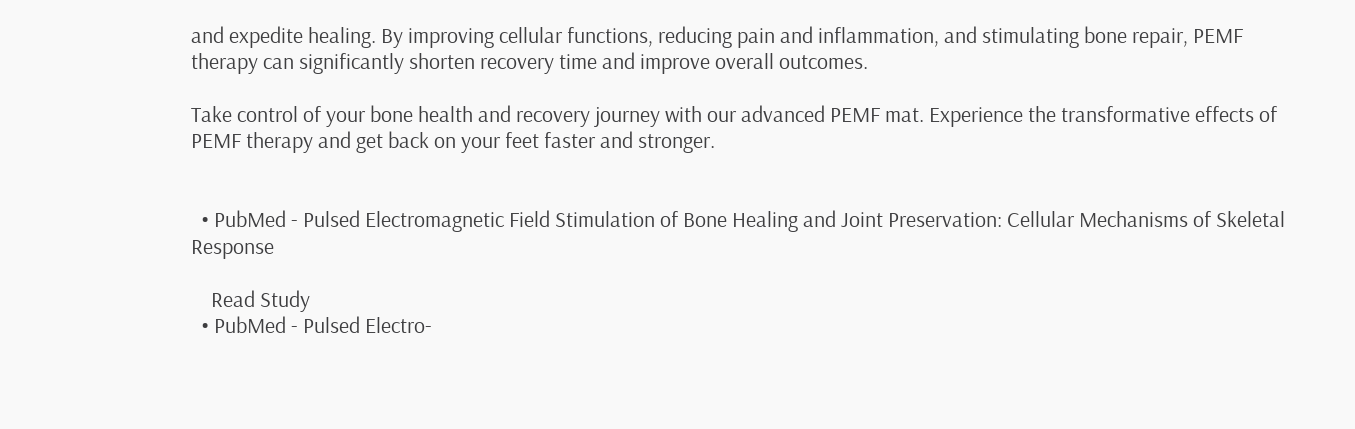and expedite healing. By improving cellular functions, reducing pain and inflammation, and stimulating bone repair, PEMF therapy can significantly shorten recovery time and improve overall outcomes.

Take control of your bone health and recovery journey with our advanced PEMF mat. Experience the transformative effects of PEMF therapy and get back on your feet faster and stronger.


  • PubMed - Pulsed Electromagnetic Field Stimulation of Bone Healing and Joint Preservation: Cellular Mechanisms of Skeletal Response

    Read Study
  • PubMed - Pulsed Electro-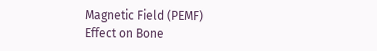Magnetic Field (PEMF) Effect on Bone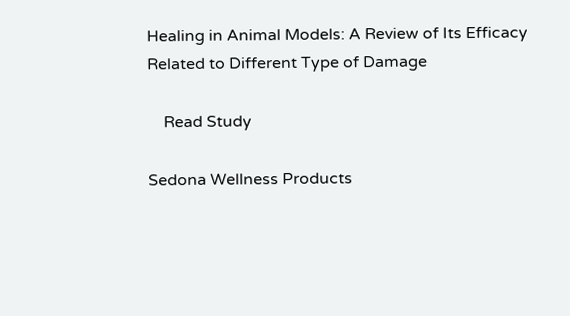Healing in Animal Models: A Review of Its Efficacy Related to Different Type of Damage

    Read Study

Sedona Wellness Products